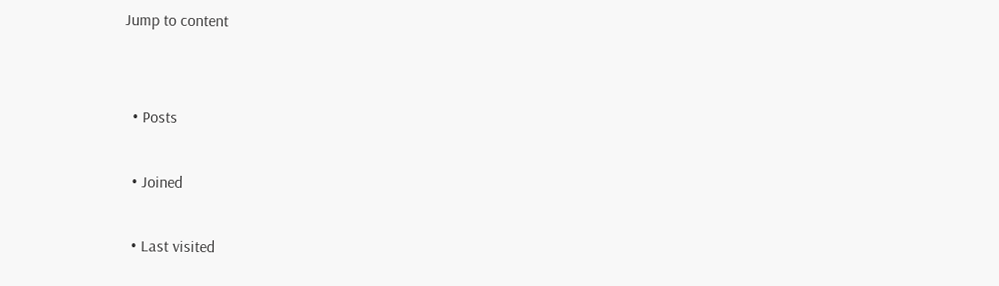Jump to content


  • Posts

  • Joined

  • Last visited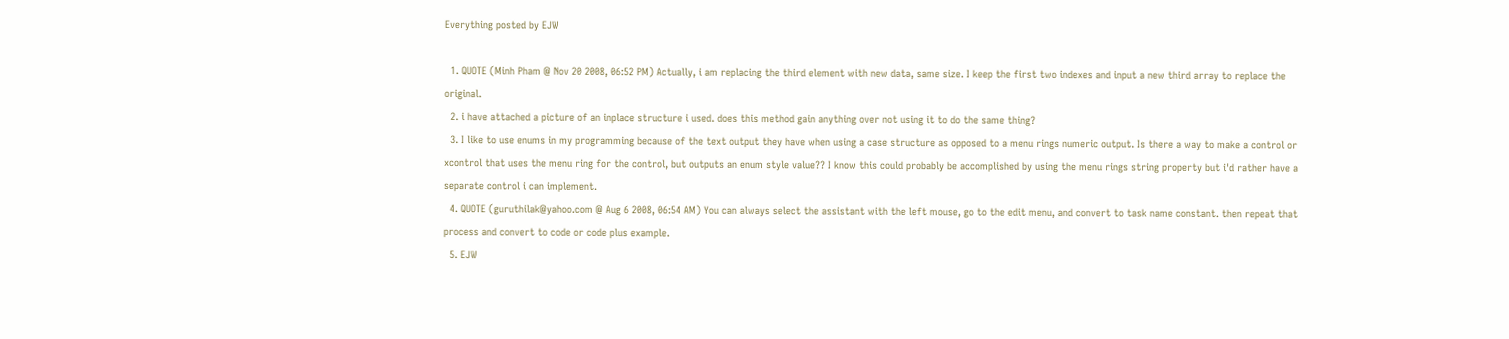Everything posted by EJW

  1. QUOTE (Minh Pham @ Nov 20 2008, 06:52 PM) Actually, i am replacing the third element with new data, same size. I keep the first two indexes and input a new third array to replace the original.
  2. i have attached a picture of an inplace structure i used. does this method gain anything over not using it to do the same thing?
  3. I like to use enums in my programming because of the text output they have when using a case structure as opposed to a menu rings numeric output. Is there a way to make a control or xcontrol that uses the menu ring for the control, but outputs an enum style value?? I know this could probably be accomplished by using the menu rings string property but i'd rather have a separate control i can implement.
  4. QUOTE (guruthilak@yahoo.com @ Aug 6 2008, 06:54 AM) You can always select the assistant with the left mouse, go to the edit menu, and convert to task name constant. then repeat that process and convert to code or code plus example.
  5. EJW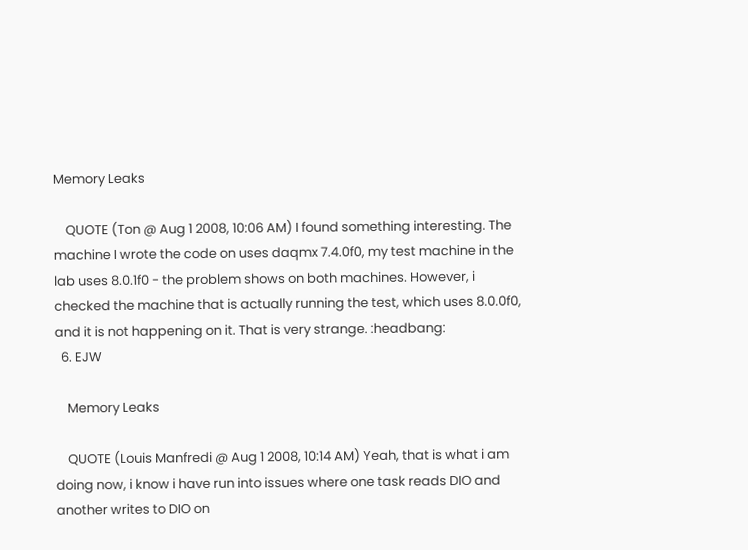Memory Leaks

    QUOTE (Ton @ Aug 1 2008, 10:06 AM) I found something interesting. The machine I wrote the code on uses daqmx 7.4.0f0, my test machine in the lab uses 8.0.1f0 - the problem shows on both machines. However, i checked the machine that is actually running the test, which uses 8.0.0f0, and it is not happening on it. That is very strange. :headbang:
  6. EJW

    Memory Leaks

    QUOTE (Louis Manfredi @ Aug 1 2008, 10:14 AM) Yeah, that is what i am doing now, i know i have run into issues where one task reads DIO and another writes to DIO on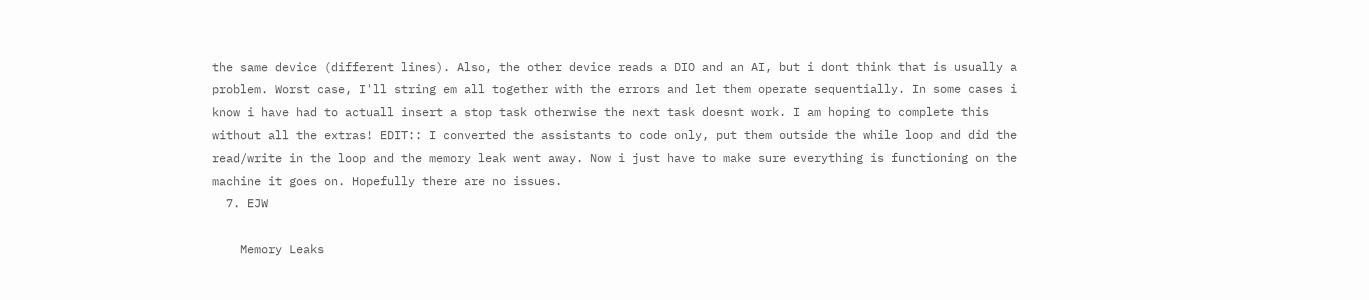the same device (different lines). Also, the other device reads a DIO and an AI, but i dont think that is usually a problem. Worst case, I'll string em all together with the errors and let them operate sequentially. In some cases i know i have had to actuall insert a stop task otherwise the next task doesnt work. I am hoping to complete this without all the extras! EDIT:: I converted the assistants to code only, put them outside the while loop and did the read/write in the loop and the memory leak went away. Now i just have to make sure everything is functioning on the machine it goes on. Hopefully there are no issues.
  7. EJW

    Memory Leaks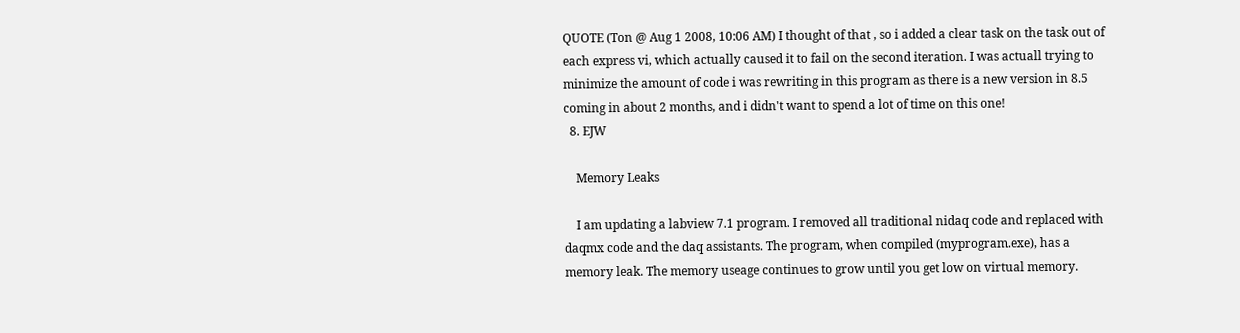QUOTE (Ton @ Aug 1 2008, 10:06 AM) I thought of that , so i added a clear task on the task out of each express vi, which actually caused it to fail on the second iteration. I was actuall trying to minimize the amount of code i was rewriting in this program as there is a new version in 8.5 coming in about 2 months, and i didn't want to spend a lot of time on this one!
  8. EJW

    Memory Leaks

    I am updating a labview 7.1 program. I removed all traditional nidaq code and replaced with daqmx code and the daq assistants. The program, when compiled (myprogram.exe), has a memory leak. The memory useage continues to grow until you get low on virtual memory.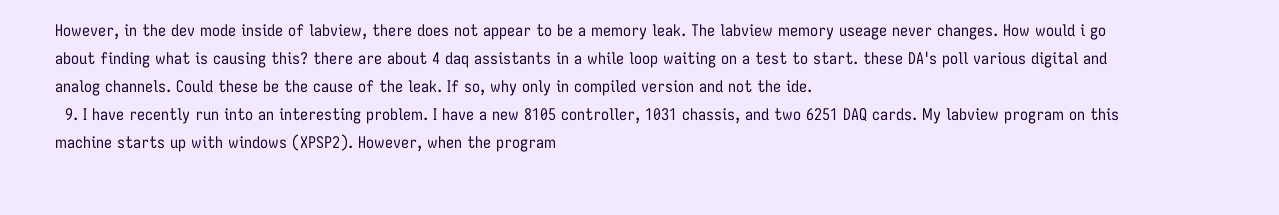However, in the dev mode inside of labview, there does not appear to be a memory leak. The labview memory useage never changes. How would i go about finding what is causing this? there are about 4 daq assistants in a while loop waiting on a test to start. these DA's poll various digital and analog channels. Could these be the cause of the leak. If so, why only in compiled version and not the ide.
  9. I have recently run into an interesting problem. I have a new 8105 controller, 1031 chassis, and two 6251 DAQ cards. My labview program on this machine starts up with windows (XPSP2). However, when the program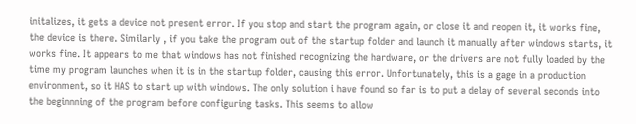initalizes, it gets a device not present error. If you stop and start the program again, or close it and reopen it, it works fine, the device is there. Similarly , if you take the program out of the startup folder and launch it manually after windows starts, it works fine. It appears to me that windows has not finished recognizing the hardware, or the drivers are not fully loaded by the time my program launches when it is in the startup folder, causing this error. Unfortunately, this is a gage in a production environment, so it HAS to start up with windows. The only solution i have found so far is to put a delay of several seconds into the beginnning of the program before configuring tasks. This seems to allow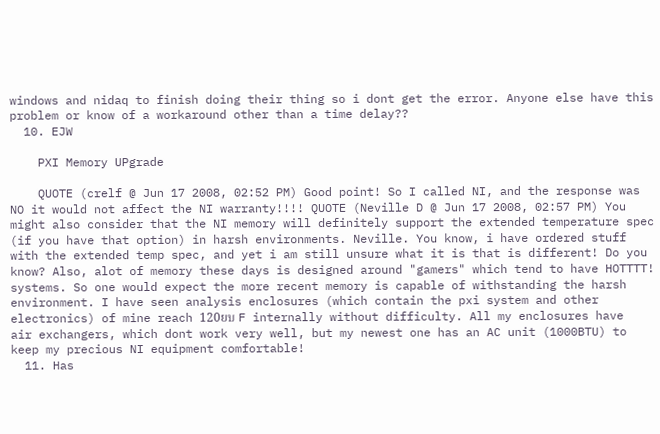windows and nidaq to finish doing their thing so i dont get the error. Anyone else have this problem or know of a workaround other than a time delay??
  10. EJW

    PXI Memory UPgrade

    QUOTE (crelf @ Jun 17 2008, 02:52 PM) Good point! So I called NI, and the response was NO it would not affect the NI warranty!!!! QUOTE (Neville D @ Jun 17 2008, 02:57 PM) You might also consider that the NI memory will definitely support the extended temperature spec (if you have that option) in harsh environments. Neville. You know, i have ordered stuff with the extended temp spec, and yet i am still unsure what it is that is different! Do you know? Also, alot of memory these days is designed around "gamers" which tend to have HOTTTT! systems. So one would expect the more recent memory is capable of withstanding the harsh environment. I have seen analysis enclosures (which contain the pxi system and other electronics) of mine reach 120ยบ F internally without difficulty. All my enclosures have air exchangers, which dont work very well, but my newest one has an AC unit (1000BTU) to keep my precious NI equipment comfortable!
  11. Has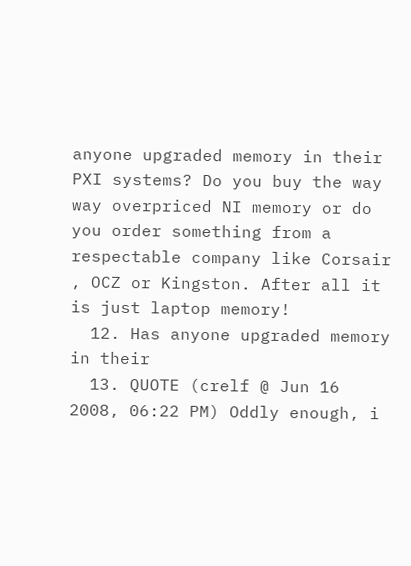anyone upgraded memory in their PXI systems? Do you buy the way way overpriced NI memory or do you order something from a respectable company like Corsair , OCZ or Kingston. After all it is just laptop memory!
  12. Has anyone upgraded memory in their
  13. QUOTE (crelf @ Jun 16 2008, 06:22 PM) Oddly enough, i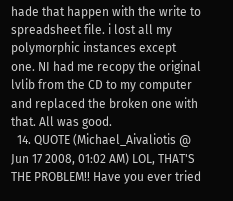hade that happen with the write to spreadsheet file. i lost all my polymorphic instances except one. NI had me recopy the original lvlib from the CD to my computer and replaced the broken one with that. All was good.
  14. QUOTE (Michael_Aivaliotis @ Jun 17 2008, 01:02 AM) LOL, THAT'S THE PROBLEM!! Have you ever tried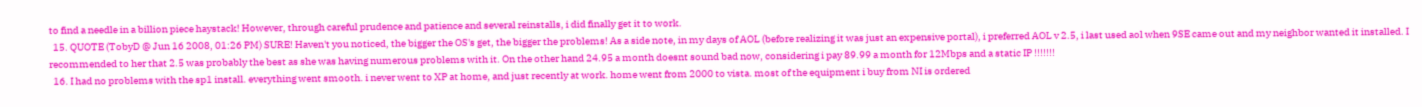to find a needle in a billion piece haystack! However, through careful prudence and patience and several reinstalls, i did finally get it to work.
  15. QUOTE (TobyD @ Jun 16 2008, 01:26 PM) SURE! Haven't you noticed, the bigger the OS's get, the bigger the problems! As a side note, in my days of AOL (before realizing it was just an expensive portal), i preferred AOL v 2.5, i last used aol when 9SE came out and my neighbor wanted it installed. I recommended to her that 2.5 was probably the best as she was having numerous problems with it. On the other hand 24.95 a month doesnt sound bad now, considering i pay 89.99 a month for 12Mbps and a static IP !!!!!!!
  16. I had no problems with the sp1 install. everything went smooth. i never went to XP at home, and just recently at work. home went from 2000 to vista. most of the equipment i buy from NI is ordered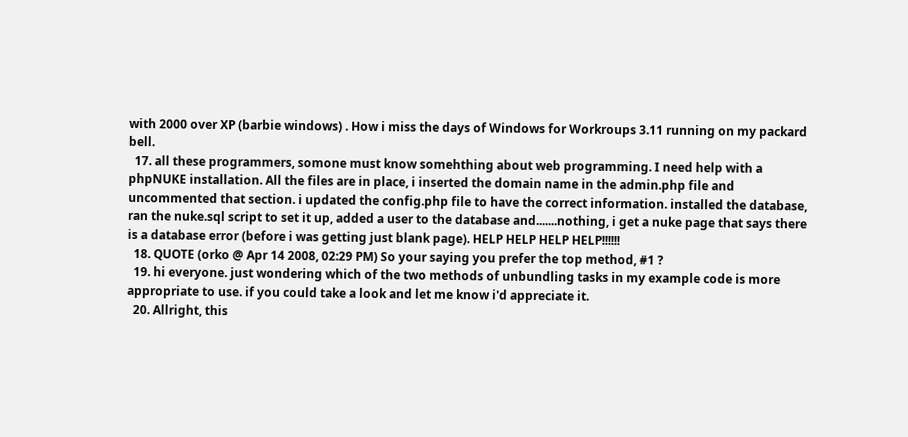with 2000 over XP (barbie windows) . How i miss the days of Windows for Workroups 3.11 running on my packard bell.
  17. all these programmers, somone must know somehthing about web programming. I need help with a phpNUKE installation. All the files are in place, i inserted the domain name in the admin.php file and uncommented that section. i updated the config.php file to have the correct information. installed the database, ran the nuke.sql script to set it up, added a user to the database and.......nothing, i get a nuke page that says there is a database error (before i was getting just blank page). HELP HELP HELP HELP!!!!!!
  18. QUOTE (orko @ Apr 14 2008, 02:29 PM) So your saying you prefer the top method, #1 ?
  19. hi everyone. just wondering which of the two methods of unbundling tasks in my example code is more appropriate to use. if you could take a look and let me know i'd appreciate it.
  20. Allright, this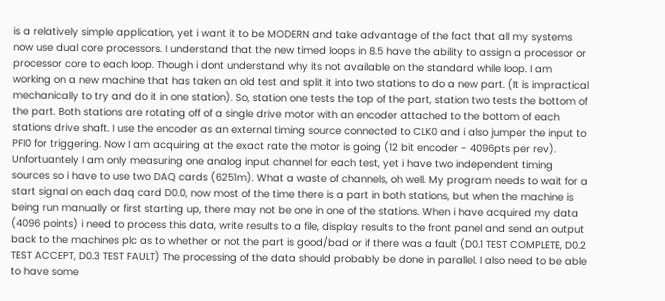is a relatively simple application, yet i want it to be MODERN and take advantage of the fact that all my systems now use dual core processors. I understand that the new timed loops in 8.5 have the ability to assign a processor or processor core to each loop. Though i dont understand why its not available on the standard while loop. I am working on a new machine that has taken an old test and split it into two stations to do a new part. (It is impractical mechanically to try and do it in one station). So, station one tests the top of the part, station two tests the bottom of the part. Both stations are rotating off of a single drive motor with an encoder attached to the bottom of each stations drive shaft. I use the encoder as an external timing source connected to CLK0 and i also jumper the input to PFI0 for triggering. Now I am acquiring at the exact rate the motor is going (12 bit encoder - 4096pts per rev). Unfortuantely I am only measuring one analog input channel for each test, yet i have two independent timing sources so i have to use two DAQ cards (6251m). What a waste of channels, oh well. My program needs to wait for a start signal on each daq card D0.0, now most of the time there is a part in both stations, but when the machine is being run manually or first starting up, there may not be one in one of the stations. When i have acquired my data (4096 points) i need to process this data, write results to a file, display results to the front panel and send an output back to the machines plc as to whether or not the part is good/bad or if there was a fault (D0.1 TEST COMPLETE, D0.2 TEST ACCEPT, D0.3 TEST FAULT) The processing of the data should probably be done in parallel. I also need to be able to have some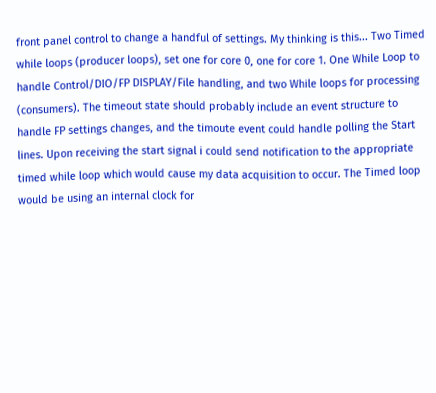front panel control to change a handful of settings. My thinking is this... Two Timed while loops (producer loops), set one for core 0, one for core 1. One While Loop to handle Control/DIO/FP DISPLAY/File handling, and two While loops for processing (consumers). The timeout state should probably include an event structure to handle FP settings changes, and the timoute event could handle polling the Start lines. Upon receiving the start signal i could send notification to the appropriate timed while loop which would cause my data acquisition to occur. The Timed loop would be using an internal clock for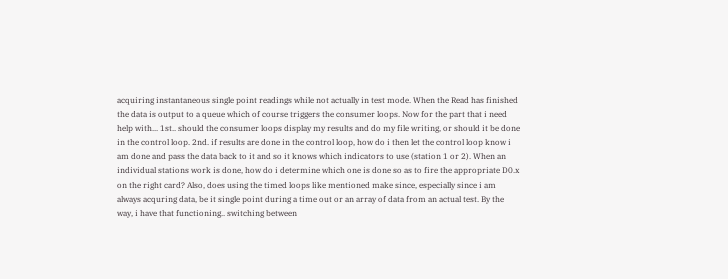acquiring instantaneous single point readings while not actually in test mode. When the Read has finished the data is output to a queue which of course triggers the consumer loops. Now for the part that i need help with... 1st.. should the consumer loops display my results and do my file writing, or should it be done in the control loop. 2nd. if results are done in the control loop, how do i then let the control loop know i am done and pass the data back to it and so it knows which indicators to use (station 1 or 2). When an individual stations work is done, how do i determine which one is done so as to fire the appropriate D0.x on the right card? Also, does using the timed loops like mentioned make since, especially since i am always acquring data, be it single point during a time out or an array of data from an actual test. By the way, i have that functioning.. switching between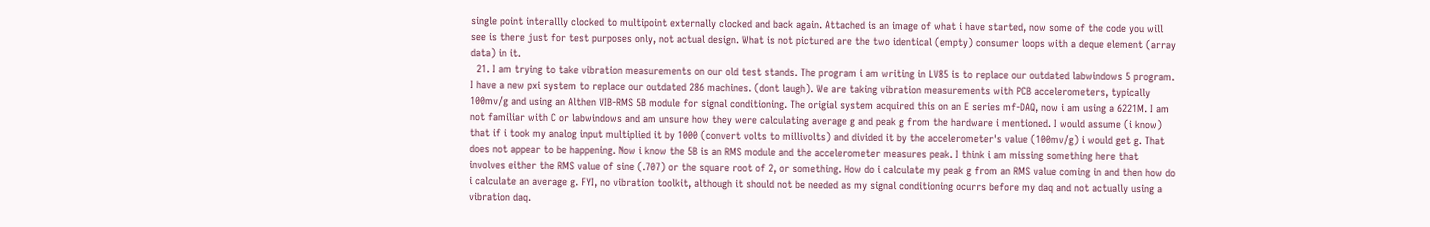single point interallly clocked to multipoint externally clocked and back again. Attached is an image of what i have started, now some of the code you will see is there just for test purposes only, not actual design. What is not pictured are the two identical (empty) consumer loops with a deque element (array data) in it.
  21. I am trying to take vibration measurements on our old test stands. The program i am writing in LV85 is to replace our outdated labwindows 5 program. I have a new pxi system to replace our outdated 286 machines. (dont laugh). We are taking vibration measurements with PCB accelerometers, typically 100mv/g and using an Althen VIB-RMS 5B module for signal conditioning. The origial system acquired this on an E series mf-DAQ, now i am using a 6221M. I am not familiar with C or labwindows and am unsure how they were calculating average g and peak g from the hardware i mentioned. I would assume (i know) that if i took my analog input multiplied it by 1000 (convert volts to millivolts) and divided it by the accelerometer's value (100mv/g) i would get g. That does not appear to be happening. Now i know the 5B is an RMS module and the accelerometer measures peak. I think i am missing something here that involves either the RMS value of sine (.707) or the square root of 2, or something. How do i calculate my peak g from an RMS value coming in and then how do i calculate an average g. FYI, no vibration toolkit, although it should not be needed as my signal conditioning ocurrs before my daq and not actually using a vibration daq.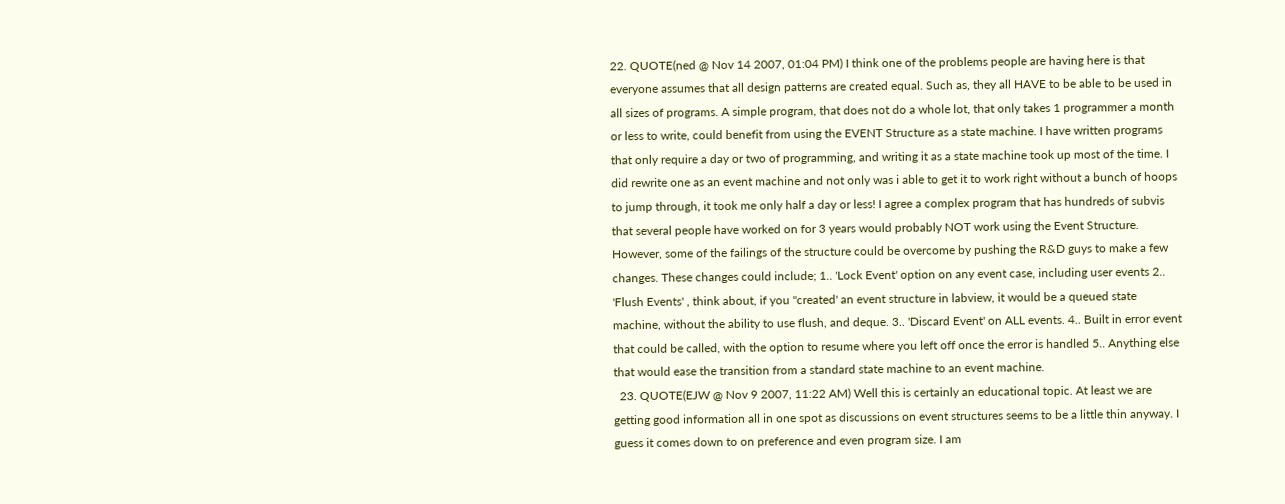22. QUOTE(ned @ Nov 14 2007, 01:04 PM) I think one of the problems people are having here is that everyone assumes that all design patterns are created equal. Such as, they all HAVE to be able to be used in all sizes of programs. A simple program, that does not do a whole lot, that only takes 1 programmer a month or less to write, could benefit from using the EVENT Structure as a state machine. I have written programs that only require a day or two of programming, and writing it as a state machine took up most of the time. I did rewrite one as an event machine and not only was i able to get it to work right without a bunch of hoops to jump through, it took me only half a day or less! I agree a complex program that has hundreds of subvis that several people have worked on for 3 years would probably NOT work using the Event Structure. However, some of the failings of the structure could be overcome by pushing the R&D guys to make a few changes. These changes could include; 1.. 'Lock Event' option on any event case, including user events 2.. 'Flush Events' , think about, if you "created' an event structure in labview, it would be a queued state machine, without the ability to use flush, and deque. 3.. 'Discard Event' on ALL events. 4.. Built in error event that could be called, with the option to resume where you left off once the error is handled 5.. Anything else that would ease the transition from a standard state machine to an event machine.
  23. QUOTE(EJW @ Nov 9 2007, 11:22 AM) Well this is certainly an educational topic. At least we are getting good information all in one spot as discussions on event structures seems to be a little thin anyway. I guess it comes down to on preference and even program size. I am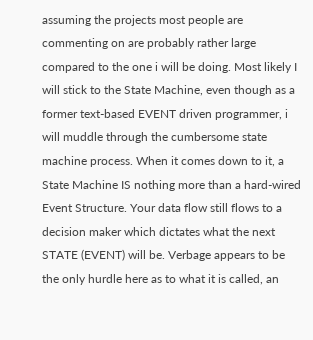assuming the projects most people are commenting on are probably rather large compared to the one i will be doing. Most likely I will stick to the State Machine, even though as a former text-based EVENT driven programmer, i will muddle through the cumbersome state machine process. When it comes down to it, a State Machine IS nothing more than a hard-wired Event Structure. Your data flow still flows to a decision maker which dictates what the next STATE (EVENT) will be. Verbage appears to be the only hurdle here as to what it is called, an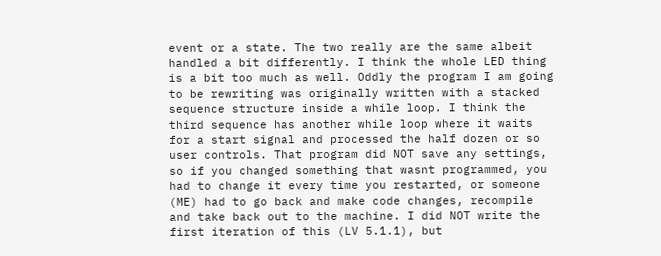event or a state. The two really are the same albeit handled a bit differently. I think the whole LED thing is a bit too much as well. Oddly the program I am going to be rewriting was originally written with a stacked sequence structure inside a while loop. I think the third sequence has another while loop where it waits for a start signal and processed the half dozen or so user controls. That program did NOT save any settings, so if you changed something that wasnt programmed, you had to change it every time you restarted, or someone (ME) had to go back and make code changes, recompile and take back out to the machine. I did NOT write the first iteration of this (LV 5.1.1), but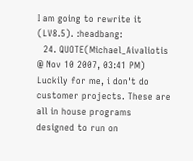I am going to rewrite it (LV8.5). :headbang:
  24. QUOTE(Michael_Aivaliotis @ Nov 10 2007, 03:41 PM) Luckily for me, i don't do customer projects. These are all in house programs designed to run on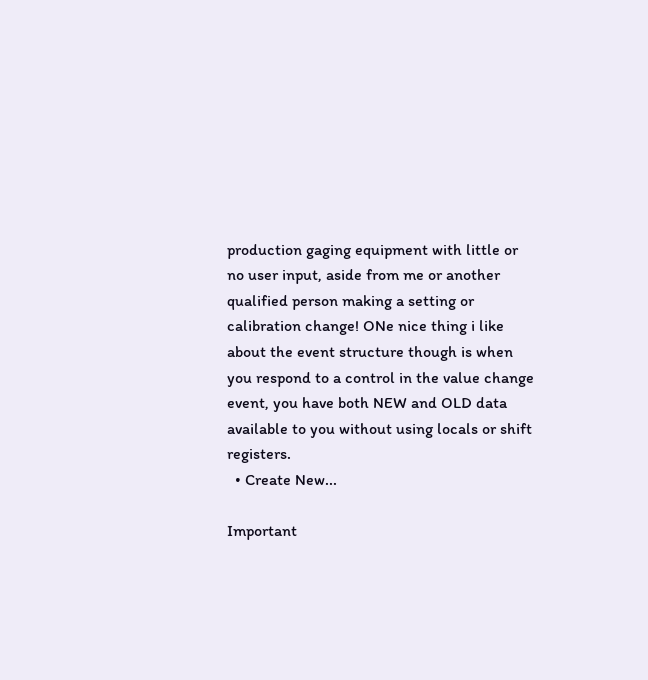production gaging equipment with little or no user input, aside from me or another qualified person making a setting or calibration change! ONe nice thing i like about the event structure though is when you respond to a control in the value change event, you have both NEW and OLD data available to you without using locals or shift registers.
  • Create New...

Important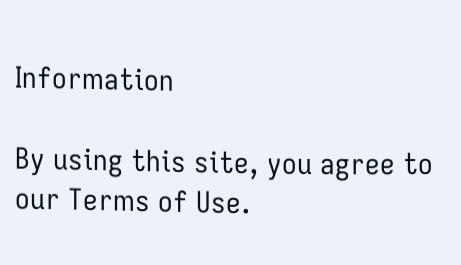Information

By using this site, you agree to our Terms of Use.